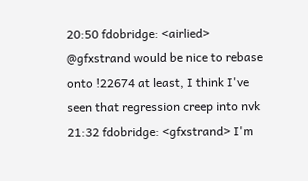20:50 fdobridge: <airlied> @gfxstrand would be nice to rebase onto !22674 at least, I think I've seen that regression creep into nvk
21:32 fdobridge: <gfxstrand> I'm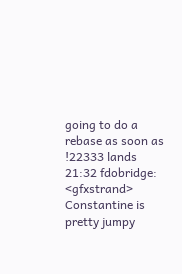going to do a rebase as soon as !22333 lands
21:32 fdobridge: <gfxstrand> Constantine is pretty jumpy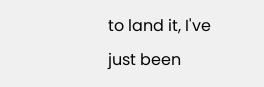to land it, I've just been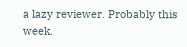a lazy reviewer. Probably this week.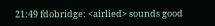21:49 fdobridge: <airlied> sounds good